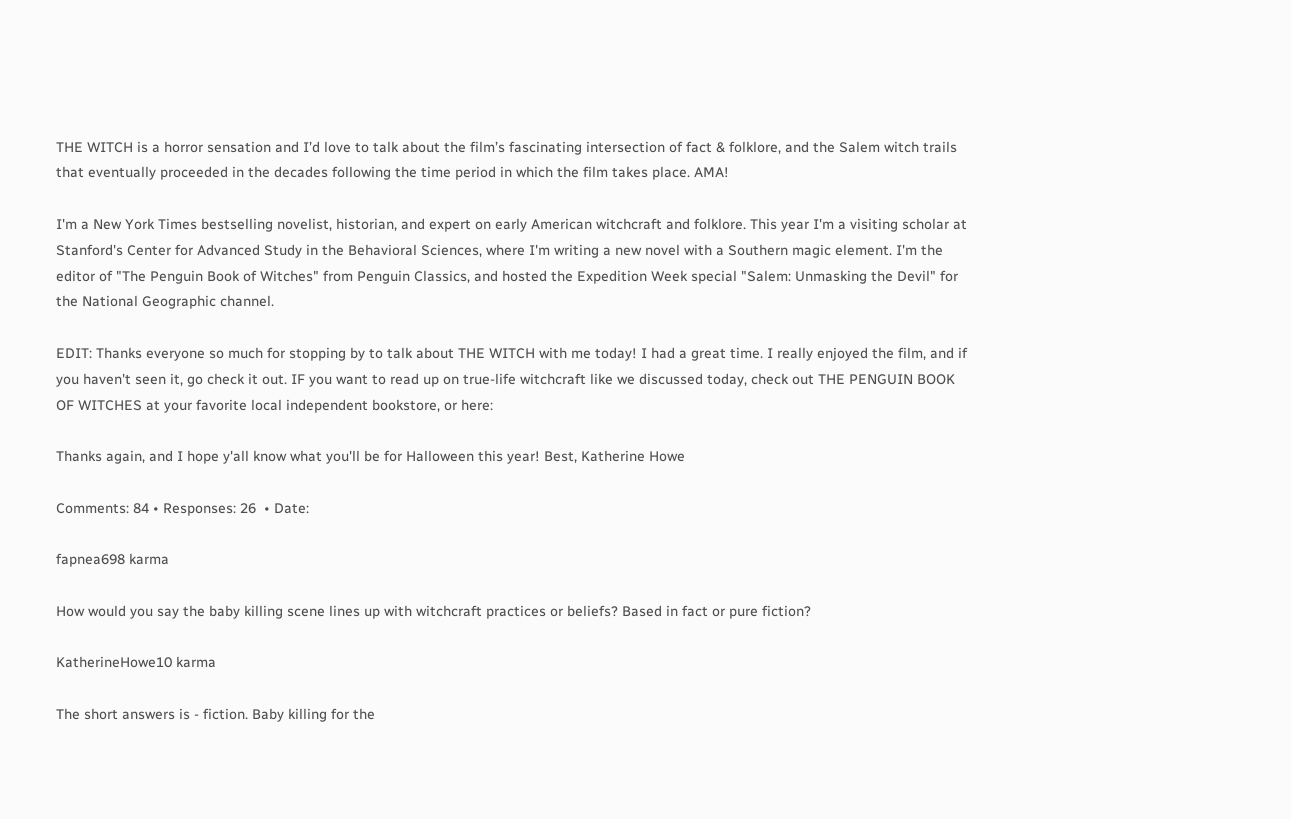THE WITCH is a horror sensation and I’d love to talk about the film’s fascinating intersection of fact & folklore, and the Salem witch trails that eventually proceeded in the decades following the time period in which the film takes place. AMA!

I'm a New York Times bestselling novelist, historian, and expert on early American witchcraft and folklore. This year I'm a visiting scholar at Stanford's Center for Advanced Study in the Behavioral Sciences, where I'm writing a new novel with a Southern magic element. I'm the editor of "The Penguin Book of Witches" from Penguin Classics, and hosted the Expedition Week special "Salem: Unmasking the Devil" for the National Geographic channel.

EDIT: Thanks everyone so much for stopping by to talk about THE WITCH with me today! I had a great time. I really enjoyed the film, and if you haven't seen it, go check it out. IF you want to read up on true-life witchcraft like we discussed today, check out THE PENGUIN BOOK OF WITCHES at your favorite local independent bookstore, or here:

Thanks again, and I hope y'all know what you'll be for Halloween this year! Best, Katherine Howe

Comments: 84 • Responses: 26  • Date:

fapnea698 karma

How would you say the baby killing scene lines up with witchcraft practices or beliefs? Based in fact or pure fiction?

KatherineHowe10 karma

The short answers is - fiction. Baby killing for the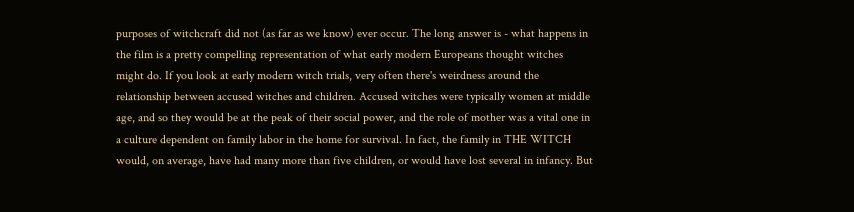purposes of witchcraft did not (as far as we know) ever occur. The long answer is - what happens in the film is a pretty compelling representation of what early modern Europeans thought witches might do. If you look at early modern witch trials, very often there's weirdness around the relationship between accused witches and children. Accused witches were typically women at middle age, and so they would be at the peak of their social power, and the role of mother was a vital one in a culture dependent on family labor in the home for survival. In fact, the family in THE WITCH would, on average, have had many more than five children, or would have lost several in infancy. But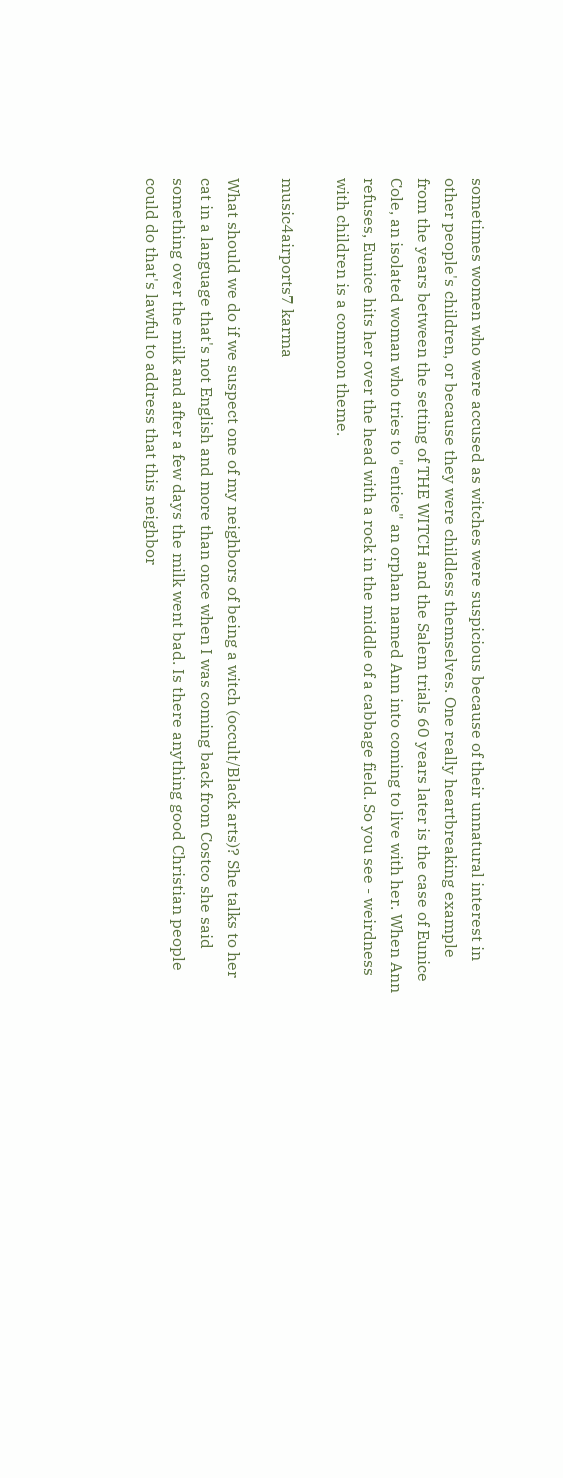sometimes women who were accused as witches were suspicious because of their unnatural interest in other people's children, or because they were childless themselves. One really heartbreaking example from the years between the setting of THE WITCH and the Salem trials 60 years later is the case of Eunice Cole, an isolated woman who tries to "entice" an orphan named Ann into coming to live with her. When Ann refuses, Eunice hits her over the head with a rock in the middle of a cabbage field. So you see - weirdness with children is a common theme.

music4airports7 karma

What should we do if we suspect one of my neighbors of being a witch (occult/Black arts)? She talks to her cat in a language that's not English and more than once when I was coming back from Costco she said something over the milk and after a few days the milk went bad. Is there anything good Christian people could do that's lawful to address that this neighbor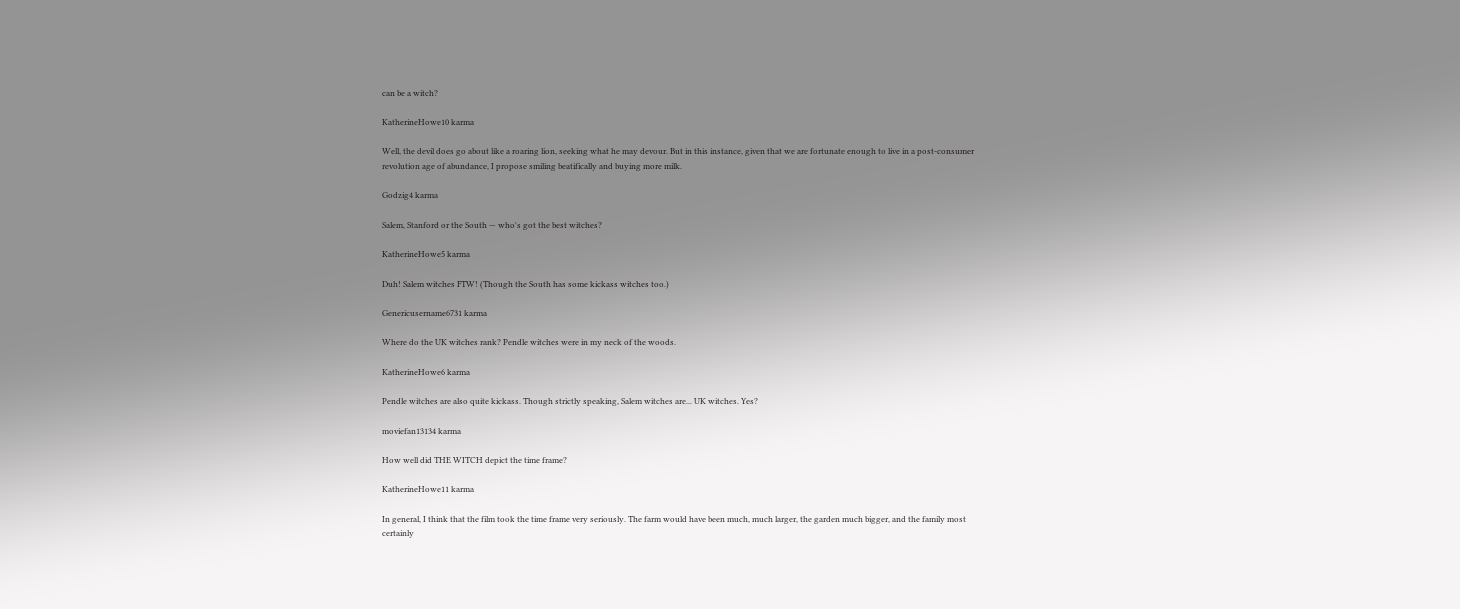can be a witch?

KatherineHowe10 karma

Well, the devil does go about like a roaring lion, seeking what he may devour. But in this instance, given that we are fortunate enough to live in a post-consumer revolution age of abundance, I propose smiling beatifically and buying more milk.

Godzig4 karma

Salem, Stanford or the South — who's got the best witches?

KatherineHowe5 karma

Duh! Salem witches FTW! (Though the South has some kickass witches too.)

Genericusername6731 karma

Where do the UK witches rank? Pendle witches were in my neck of the woods.

KatherineHowe6 karma

Pendle witches are also quite kickass. Though strictly speaking, Salem witches are... UK witches. Yes?

moviefan13134 karma

How well did THE WITCH depict the time frame?

KatherineHowe11 karma

In general, I think that the film took the time frame very seriously. The farm would have been much, much larger, the garden much bigger, and the family most certainly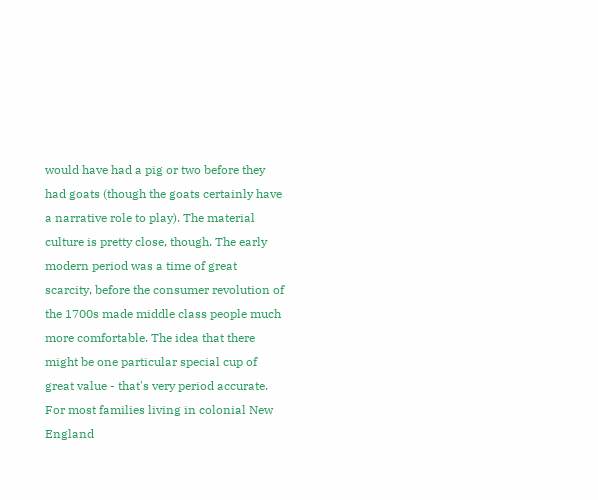would have had a pig or two before they had goats (though the goats certainly have a narrative role to play). The material culture is pretty close, though. The early modern period was a time of great scarcity, before the consumer revolution of the 1700s made middle class people much more comfortable. The idea that there might be one particular special cup of great value - that's very period accurate. For most families living in colonial New England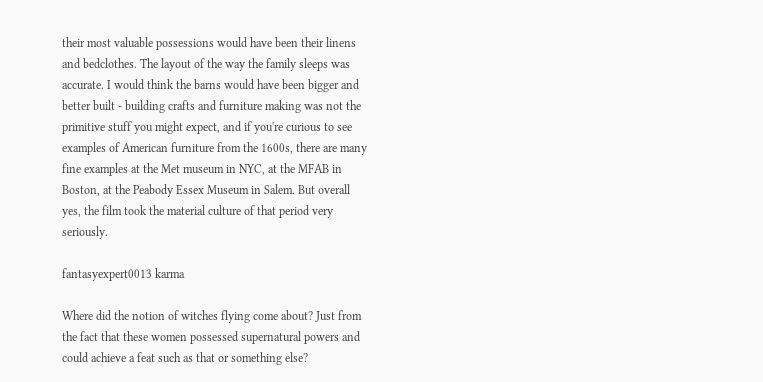their most valuable possessions would have been their linens and bedclothes. The layout of the way the family sleeps was accurate. I would think the barns would have been bigger and better built - building crafts and furniture making was not the primitive stuff you might expect, and if you're curious to see examples of American furniture from the 1600s, there are many fine examples at the Met museum in NYC, at the MFAB in Boston, at the Peabody Essex Museum in Salem. But overall yes, the film took the material culture of that period very seriously.

fantasyexpert0013 karma

Where did the notion of witches flying come about? Just from the fact that these women possessed supernatural powers and could achieve a feat such as that or something else?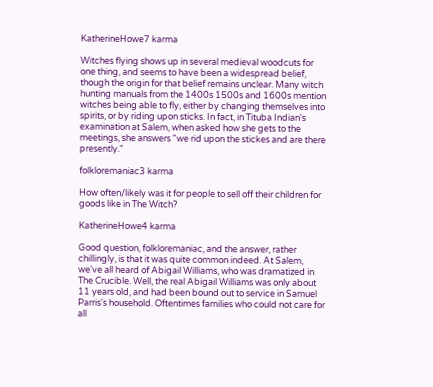KatherineHowe7 karma

Witches flying shows up in several medieval woodcuts for one thing, and seems to have been a widespread belief, though the origin for that belief remains unclear. Many witch hunting manuals from the 1400s 1500s and 1600s mention witches being able to fly, either by changing themselves into spirits, or by riding upon sticks. In fact, in Tituba Indian's examination at Salem, when asked how she gets to the meetings, she answers "we rid upon the stickes and are there presently."

folkloremaniac3 karma

How often/likely was it for people to sell off their children for goods like in The Witch?

KatherineHowe4 karma

Good question, folkloremaniac, and the answer, rather chillingly, is that it was quite common indeed. At Salem, we've all heard of Abigail Williams, who was dramatized in The Crucible. Well, the real Abigail Williams was only about 11 years old, and had been bound out to service in Samuel Parris's household. Oftentimes families who could not care for all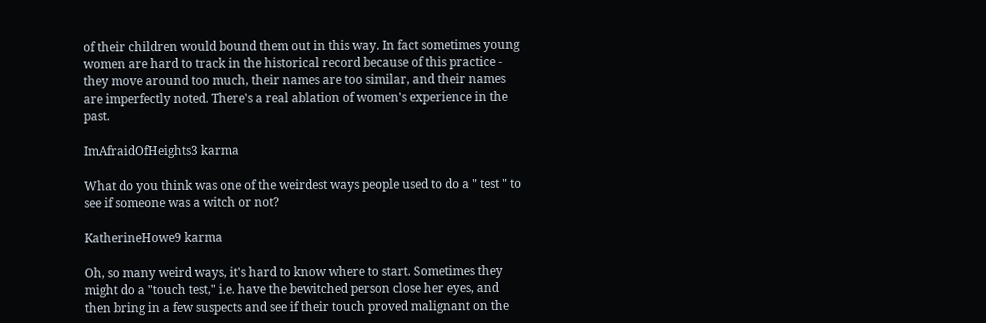of their children would bound them out in this way. In fact sometimes young women are hard to track in the historical record because of this practice - they move around too much, their names are too similar, and their names are imperfectly noted. There's a real ablation of women's experience in the past.

ImAfraidOfHeights3 karma

What do you think was one of the weirdest ways people used to do a " test " to see if someone was a witch or not?

KatherineHowe9 karma

Oh, so many weird ways, it's hard to know where to start. Sometimes they might do a "touch test," i.e. have the bewitched person close her eyes, and then bring in a few suspects and see if their touch proved malignant on the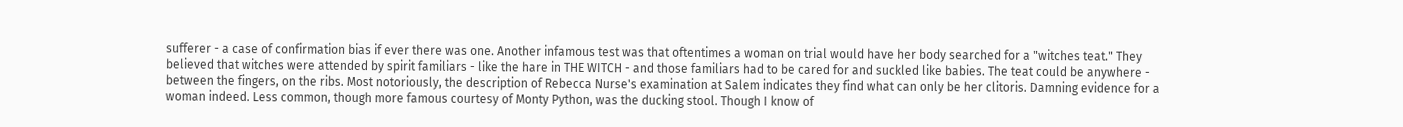sufferer - a case of confirmation bias if ever there was one. Another infamous test was that oftentimes a woman on trial would have her body searched for a "witches teat." They believed that witches were attended by spirit familiars - like the hare in THE WITCH - and those familiars had to be cared for and suckled like babies. The teat could be anywhere - between the fingers, on the ribs. Most notoriously, the description of Rebecca Nurse's examination at Salem indicates they find what can only be her clitoris. Damning evidence for a woman indeed. Less common, though more famous courtesy of Monty Python, was the ducking stool. Though I know of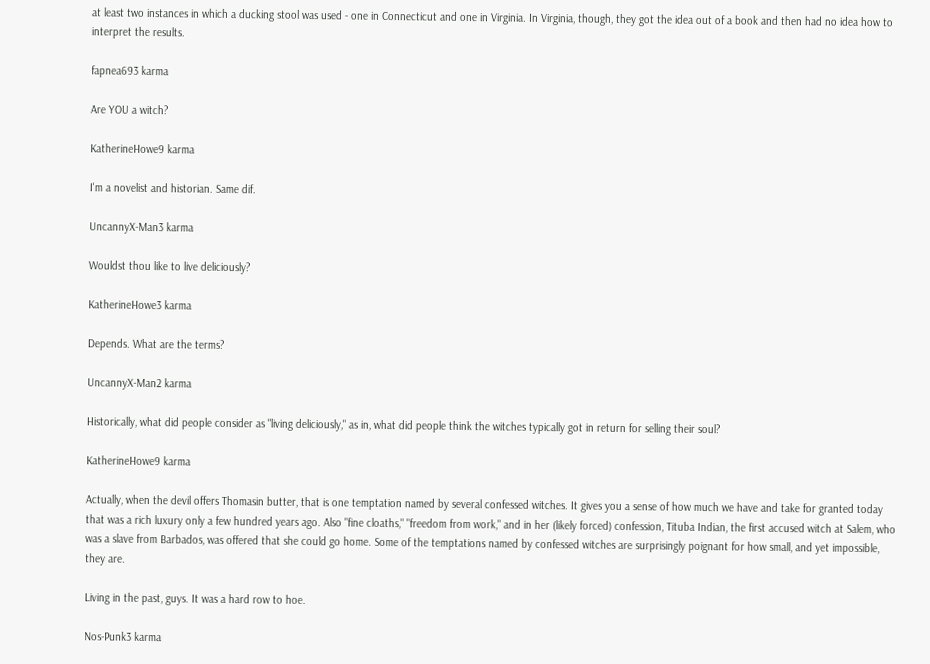at least two instances in which a ducking stool was used - one in Connecticut and one in Virginia. In Virginia, though, they got the idea out of a book and then had no idea how to interpret the results.

fapnea693 karma

Are YOU a witch?

KatherineHowe9 karma

I'm a novelist and historian. Same dif.

UncannyX-Man3 karma

Wouldst thou like to live deliciously?

KatherineHowe3 karma

Depends. What are the terms?

UncannyX-Man2 karma

Historically, what did people consider as "living deliciously," as in, what did people think the witches typically got in return for selling their soul?

KatherineHowe9 karma

Actually, when the devil offers Thomasin butter, that is one temptation named by several confessed witches. It gives you a sense of how much we have and take for granted today that was a rich luxury only a few hundred years ago. Also "fine cloaths," "freedom from work," and in her (likely forced) confession, Tituba Indian, the first accused witch at Salem, who was a slave from Barbados, was offered that she could go home. Some of the temptations named by confessed witches are surprisingly poignant for how small, and yet impossible, they are.

Living in the past, guys. It was a hard row to hoe.

Nos-Punk3 karma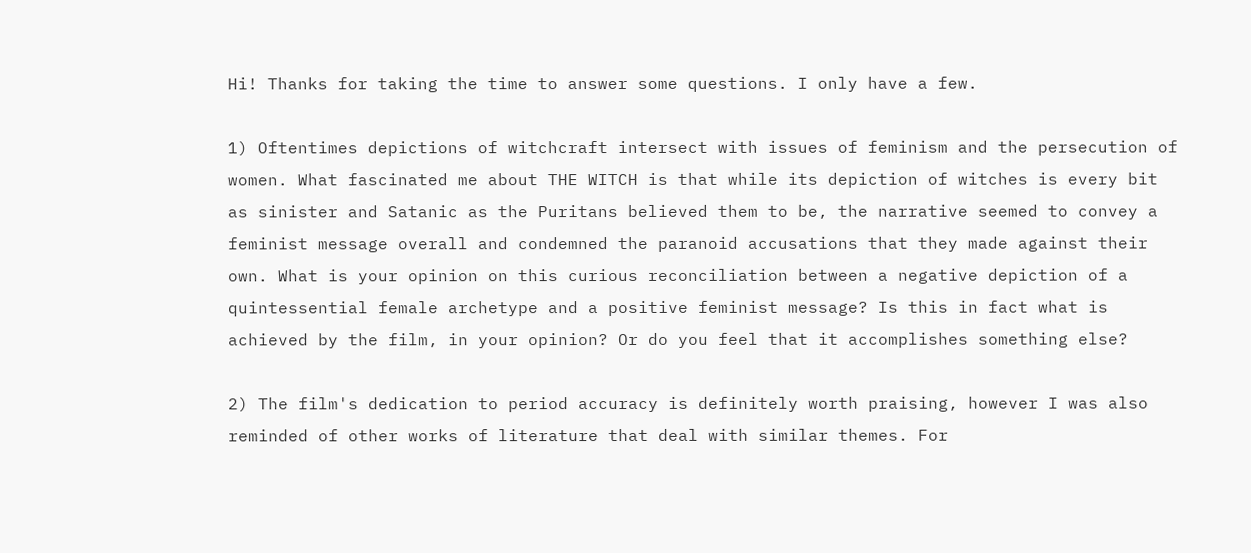Hi! Thanks for taking the time to answer some questions. I only have a few.

1) Oftentimes depictions of witchcraft intersect with issues of feminism and the persecution of women. What fascinated me about THE WITCH is that while its depiction of witches is every bit as sinister and Satanic as the Puritans believed them to be, the narrative seemed to convey a feminist message overall and condemned the paranoid accusations that they made against their own. What is your opinion on this curious reconciliation between a negative depiction of a quintessential female archetype and a positive feminist message? Is this in fact what is achieved by the film, in your opinion? Or do you feel that it accomplishes something else?

2) The film's dedication to period accuracy is definitely worth praising, however I was also reminded of other works of literature that deal with similar themes. For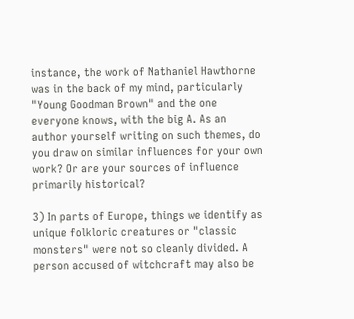instance, the work of Nathaniel Hawthorne was in the back of my mind, particularly "Young Goodman Brown" and the one everyone knows, with the big A. As an author yourself writing on such themes, do you draw on similar influences for your own work? Or are your sources of influence primarily historical?

3) In parts of Europe, things we identify as unique folkloric creatures or "classic monsters" were not so cleanly divided. A person accused of witchcraft may also be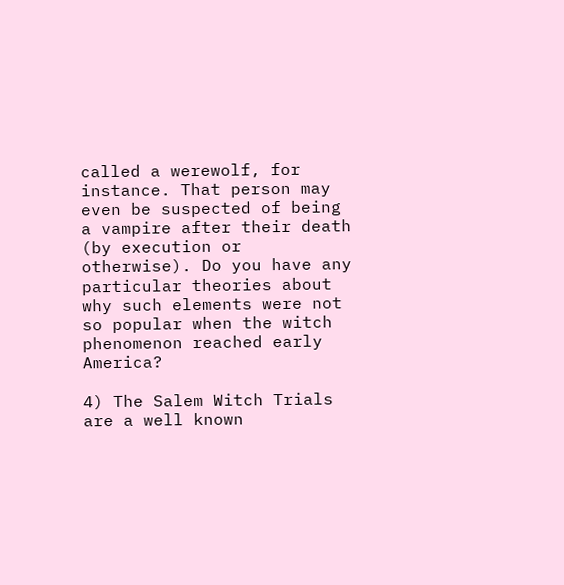called a werewolf, for instance. That person may even be suspected of being a vampire after their death (by execution or otherwise). Do you have any particular theories about why such elements were not so popular when the witch phenomenon reached early America?

4) The Salem Witch Trials are a well known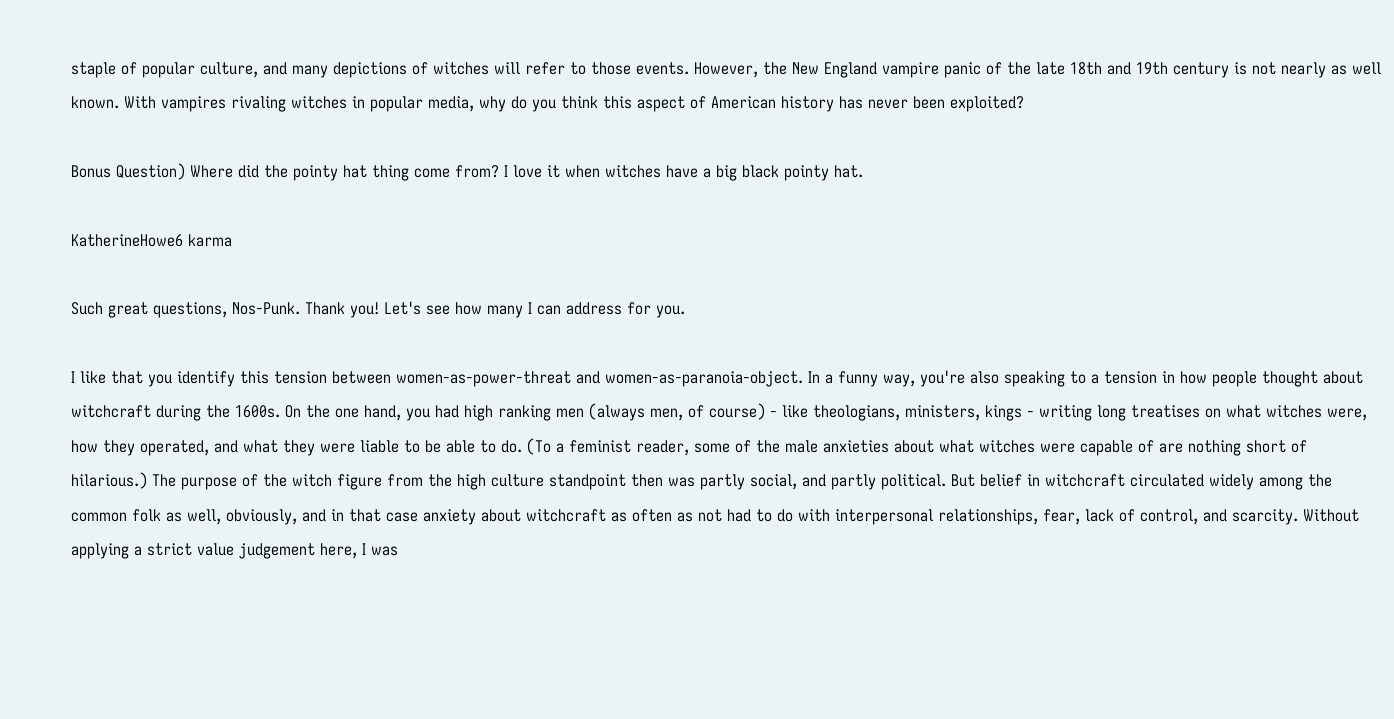staple of popular culture, and many depictions of witches will refer to those events. However, the New England vampire panic of the late 18th and 19th century is not nearly as well known. With vampires rivaling witches in popular media, why do you think this aspect of American history has never been exploited?

Bonus Question) Where did the pointy hat thing come from? I love it when witches have a big black pointy hat.

KatherineHowe6 karma

Such great questions, Nos-Punk. Thank you! Let's see how many I can address for you.

I like that you identify this tension between women-as-power-threat and women-as-paranoia-object. In a funny way, you're also speaking to a tension in how people thought about witchcraft during the 1600s. On the one hand, you had high ranking men (always men, of course) - like theologians, ministers, kings - writing long treatises on what witches were, how they operated, and what they were liable to be able to do. (To a feminist reader, some of the male anxieties about what witches were capable of are nothing short of hilarious.) The purpose of the witch figure from the high culture standpoint then was partly social, and partly political. But belief in witchcraft circulated widely among the common folk as well, obviously, and in that case anxiety about witchcraft as often as not had to do with interpersonal relationships, fear, lack of control, and scarcity. Without applying a strict value judgement here, I was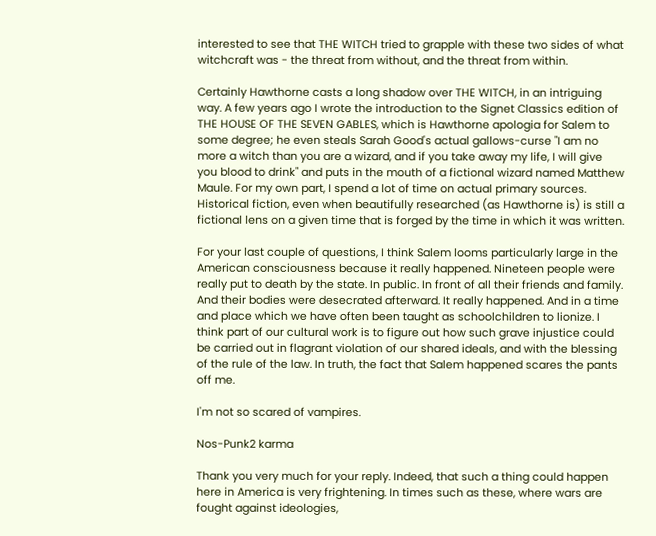interested to see that THE WITCH tried to grapple with these two sides of what witchcraft was - the threat from without, and the threat from within.

Certainly Hawthorne casts a long shadow over THE WITCH, in an intriguing way. A few years ago I wrote the introduction to the Signet Classics edition of THE HOUSE OF THE SEVEN GABLES, which is Hawthorne apologia for Salem to some degree; he even steals Sarah Good's actual gallows-curse "I am no more a witch than you are a wizard, and if you take away my life, I will give you blood to drink" and puts in the mouth of a fictional wizard named Matthew Maule. For my own part, I spend a lot of time on actual primary sources. Historical fiction, even when beautifully researched (as Hawthorne is) is still a fictional lens on a given time that is forged by the time in which it was written.

For your last couple of questions, I think Salem looms particularly large in the American consciousness because it really happened. Nineteen people were really put to death by the state. In public. In front of all their friends and family. And their bodies were desecrated afterward. It really happened. And in a time and place which we have often been taught as schoolchildren to lionize. I think part of our cultural work is to figure out how such grave injustice could be carried out in flagrant violation of our shared ideals, and with the blessing of the rule of the law. In truth, the fact that Salem happened scares the pants off me.

I'm not so scared of vampires.

Nos-Punk2 karma

Thank you very much for your reply. Indeed, that such a thing could happen here in America is very frightening. In times such as these, where wars are fought against ideologies,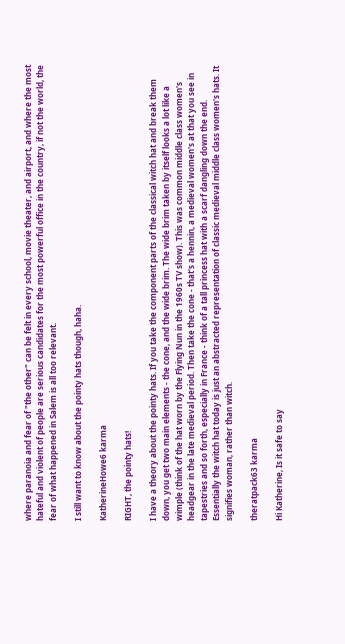where paranoia and fear of "the other" can be felt in every school, movie theater, and airport, and where the most hateful and violent of people are serious candidates for the most powerful office in the country, if not the world, the fear of what happened in Salem is all too relevant.

I still want to know about the pointy hats though, haha.

KatherineHowe6 karma

RIGHT, the pointy hats!

I have a theory about the pointy hats. If you take the component parts of the classical witch hat and break them down, you get two main elements - the cone, and the wide brim. The wide brim taken by itself looks a lot like a wimple (think of the hat worn by the Flying Nun in the 1960s TV show). This was common middle class women's headgear in the late medieval period. Then take the cone - that's a hennin, a medieval women's at that you see in tapestries and so forth, especially in France - think of a tall princess hat with a scarf dangling down the end. Essentially the witch hat today is just an abstracted representation of classic medieval middle class women's hats. It signifies woman, rather than witch.

theratpack63 karma

Hi Katherine, Is it safe to say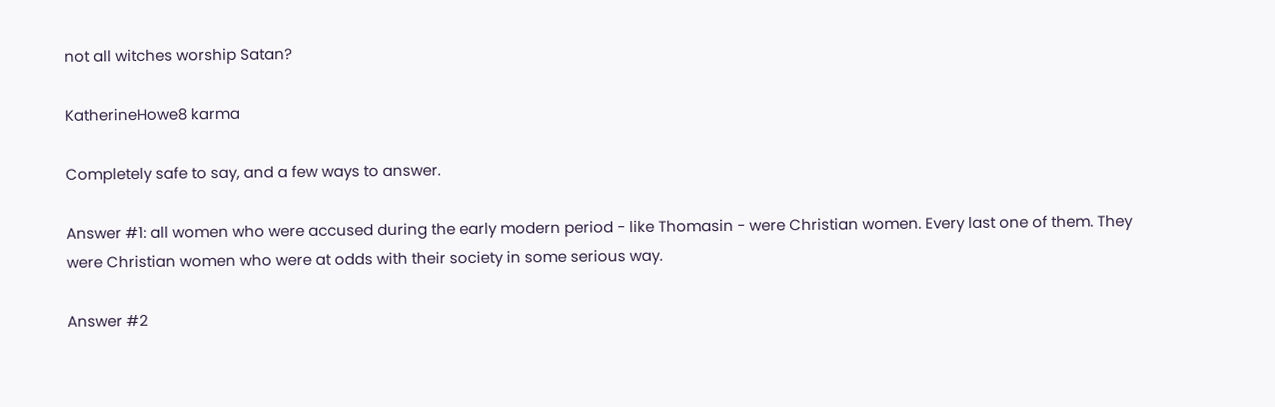not all witches worship Satan?

KatherineHowe8 karma

Completely safe to say, and a few ways to answer.

Answer #1: all women who were accused during the early modern period - like Thomasin - were Christian women. Every last one of them. They were Christian women who were at odds with their society in some serious way.

Answer #2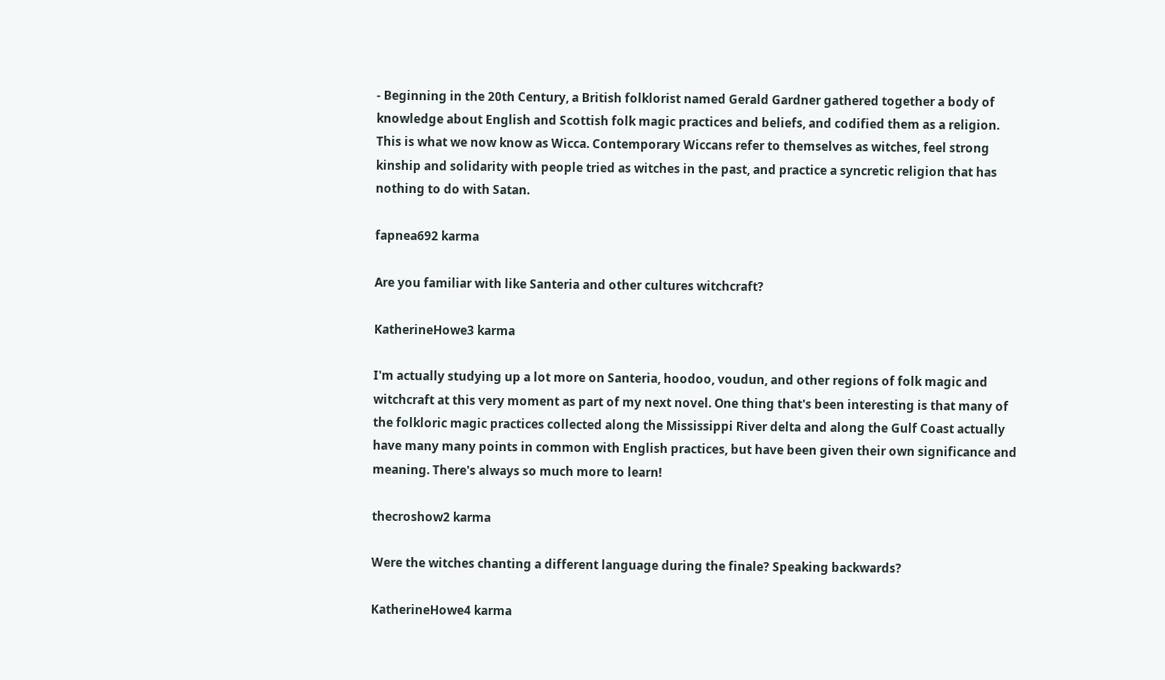- Beginning in the 20th Century, a British folklorist named Gerald Gardner gathered together a body of knowledge about English and Scottish folk magic practices and beliefs, and codified them as a religion. This is what we now know as Wicca. Contemporary Wiccans refer to themselves as witches, feel strong kinship and solidarity with people tried as witches in the past, and practice a syncretic religion that has nothing to do with Satan.

fapnea692 karma

Are you familiar with like Santeria and other cultures witchcraft?

KatherineHowe3 karma

I'm actually studying up a lot more on Santeria, hoodoo, voudun, and other regions of folk magic and witchcraft at this very moment as part of my next novel. One thing that's been interesting is that many of the folkloric magic practices collected along the Mississippi River delta and along the Gulf Coast actually have many many points in common with English practices, but have been given their own significance and meaning. There's always so much more to learn!

thecroshow2 karma

Were the witches chanting a different language during the finale? Speaking backwards?

KatherineHowe4 karma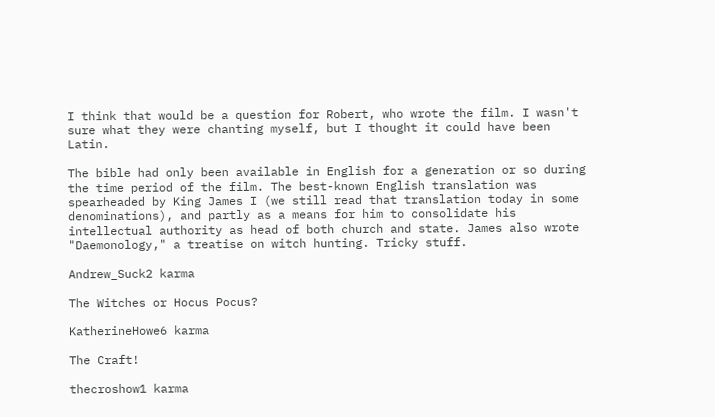I think that would be a question for Robert, who wrote the film. I wasn't sure what they were chanting myself, but I thought it could have been Latin.

The bible had only been available in English for a generation or so during the time period of the film. The best-known English translation was spearheaded by King James I (we still read that translation today in some denominations), and partly as a means for him to consolidate his intellectual authority as head of both church and state. James also wrote "Daemonology," a treatise on witch hunting. Tricky stuff.

Andrew_Suck2 karma

The Witches or Hocus Pocus?

KatherineHowe6 karma

The Craft!

thecroshow1 karma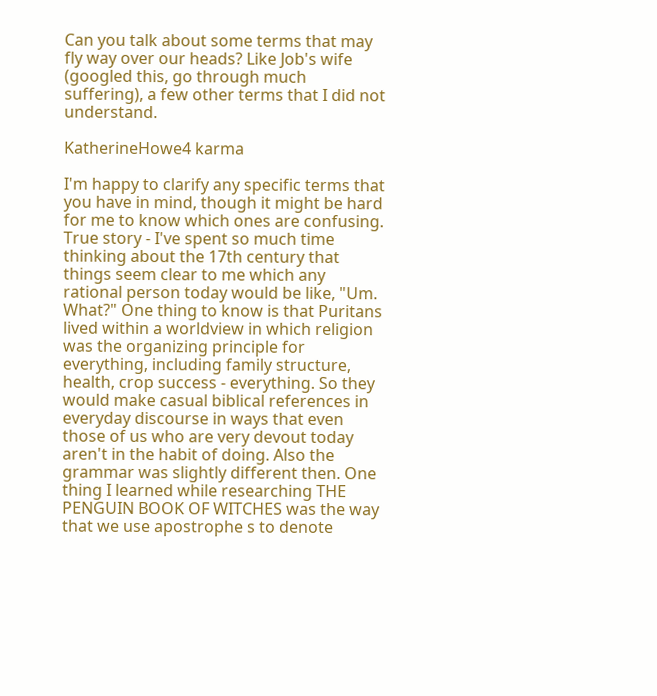Can you talk about some terms that may fly way over our heads? Like Job's wife (googled this, go through much suffering), a few other terms that I did not understand.

KatherineHowe4 karma

I'm happy to clarify any specific terms that you have in mind, though it might be hard for me to know which ones are confusing. True story - I've spent so much time thinking about the 17th century that things seem clear to me which any rational person today would be like, "Um. What?" One thing to know is that Puritans lived within a worldview in which religion was the organizing principle for everything, including family structure, health, crop success - everything. So they would make casual biblical references in everyday discourse in ways that even those of us who are very devout today aren't in the habit of doing. Also the grammar was slightly different then. One thing I learned while researching THE PENGUIN BOOK OF WITCHES was the way that we use apostrophe s to denote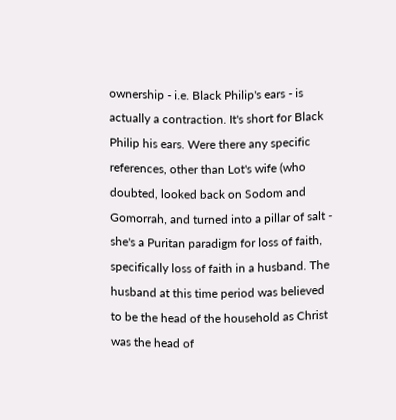ownership - i.e. Black Philip's ears - is actually a contraction. It's short for Black Philip his ears. Were there any specific references, other than Lot's wife (who doubted, looked back on Sodom and Gomorrah, and turned into a pillar of salt - she's a Puritan paradigm for loss of faith, specifically loss of faith in a husband. The husband at this time period was believed to be the head of the household as Christ was the head of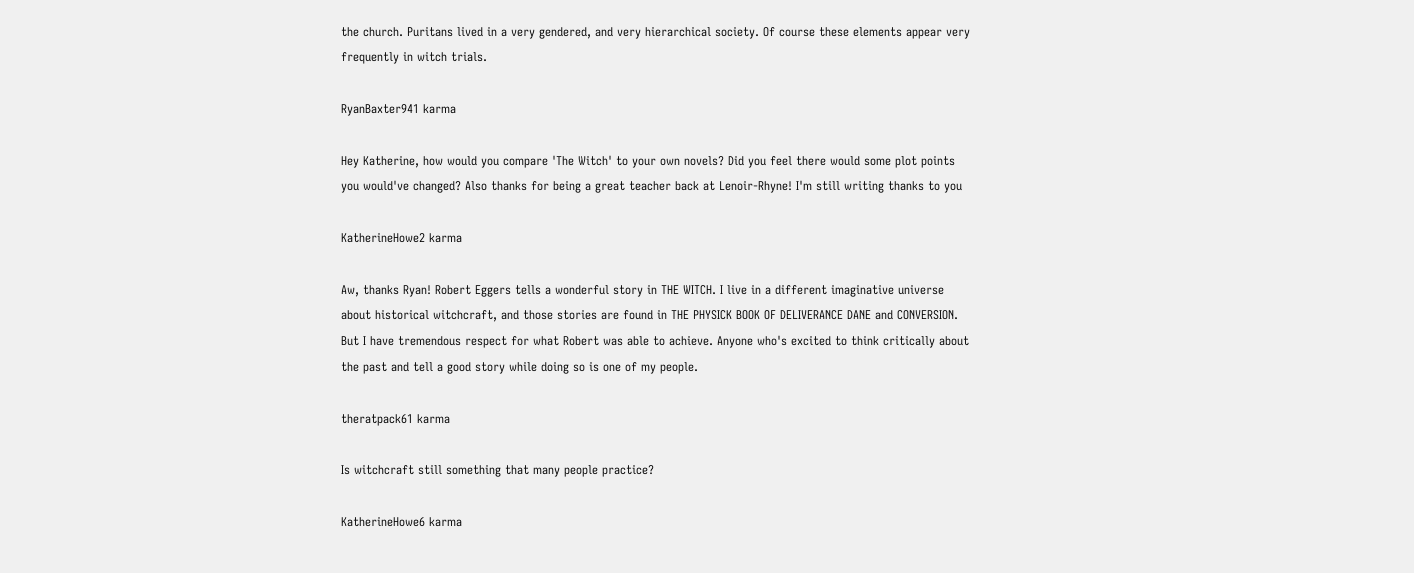the church. Puritans lived in a very gendered, and very hierarchical society. Of course these elements appear very frequently in witch trials.

RyanBaxter941 karma

Hey Katherine, how would you compare 'The Witch' to your own novels? Did you feel there would some plot points you would've changed? Also thanks for being a great teacher back at Lenoir-Rhyne! I'm still writing thanks to you

KatherineHowe2 karma

Aw, thanks Ryan! Robert Eggers tells a wonderful story in THE WITCH. I live in a different imaginative universe about historical witchcraft, and those stories are found in THE PHYSICK BOOK OF DELIVERANCE DANE and CONVERSION. But I have tremendous respect for what Robert was able to achieve. Anyone who's excited to think critically about the past and tell a good story while doing so is one of my people.

theratpack61 karma

Is witchcraft still something that many people practice?

KatherineHowe6 karma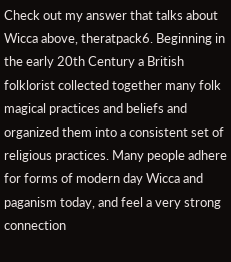Check out my answer that talks about Wicca above, theratpack6. Beginning in the early 20th Century a British folklorist collected together many folk magical practices and beliefs and organized them into a consistent set of religious practices. Many people adhere for forms of modern day Wicca and paganism today, and feel a very strong connection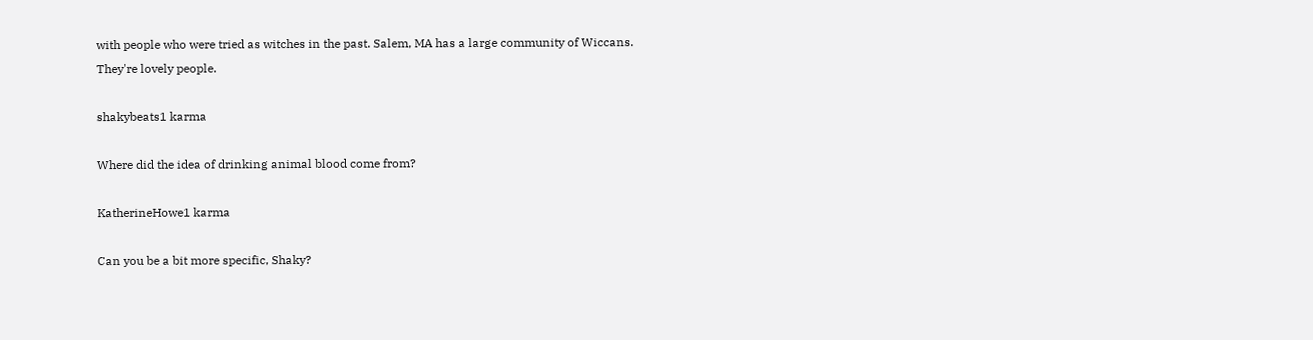with people who were tried as witches in the past. Salem, MA has a large community of Wiccans. They're lovely people.

shakybeats1 karma

Where did the idea of drinking animal blood come from?

KatherineHowe1 karma

Can you be a bit more specific, Shaky?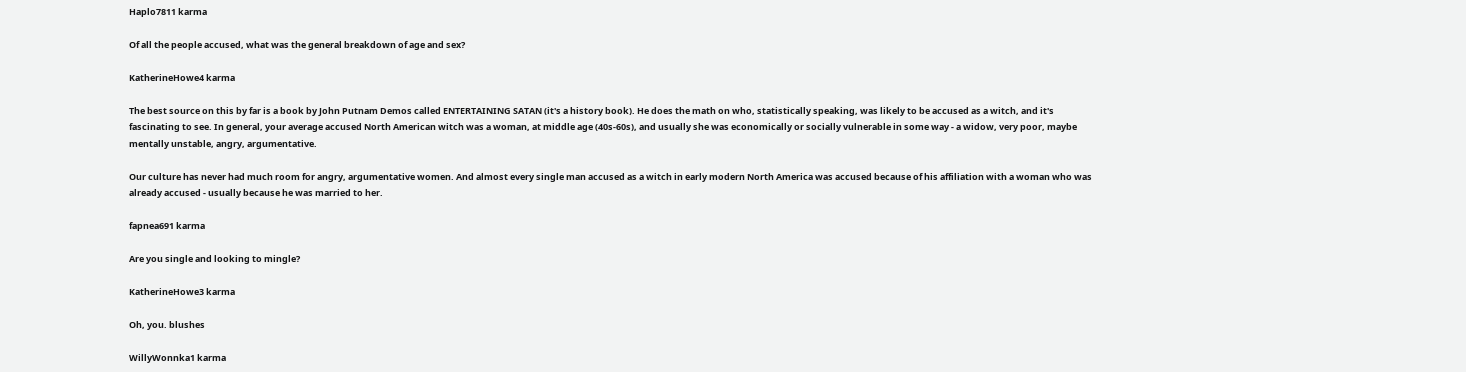Haplo7811 karma

Of all the people accused, what was the general breakdown of age and sex?

KatherineHowe4 karma

The best source on this by far is a book by John Putnam Demos called ENTERTAINING SATAN (it's a history book). He does the math on who, statistically speaking, was likely to be accused as a witch, and it's fascinating to see. In general, your average accused North American witch was a woman, at middle age (40s-60s), and usually she was economically or socially vulnerable in some way - a widow, very poor, maybe mentally unstable, angry, argumentative.

Our culture has never had much room for angry, argumentative women. And almost every single man accused as a witch in early modern North America was accused because of his affiliation with a woman who was already accused - usually because he was married to her.

fapnea691 karma

Are you single and looking to mingle?

KatherineHowe3 karma

Oh, you. blushes

WillyWonnka1 karma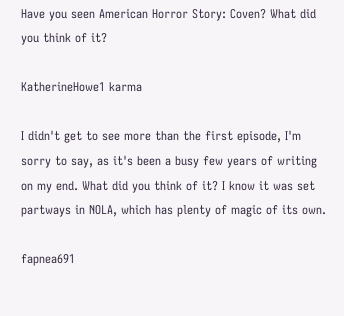Have you seen American Horror Story: Coven? What did you think of it?

KatherineHowe1 karma

I didn't get to see more than the first episode, I'm sorry to say, as it's been a busy few years of writing on my end. What did you think of it? I know it was set partways in NOLA, which has plenty of magic of its own.

fapnea691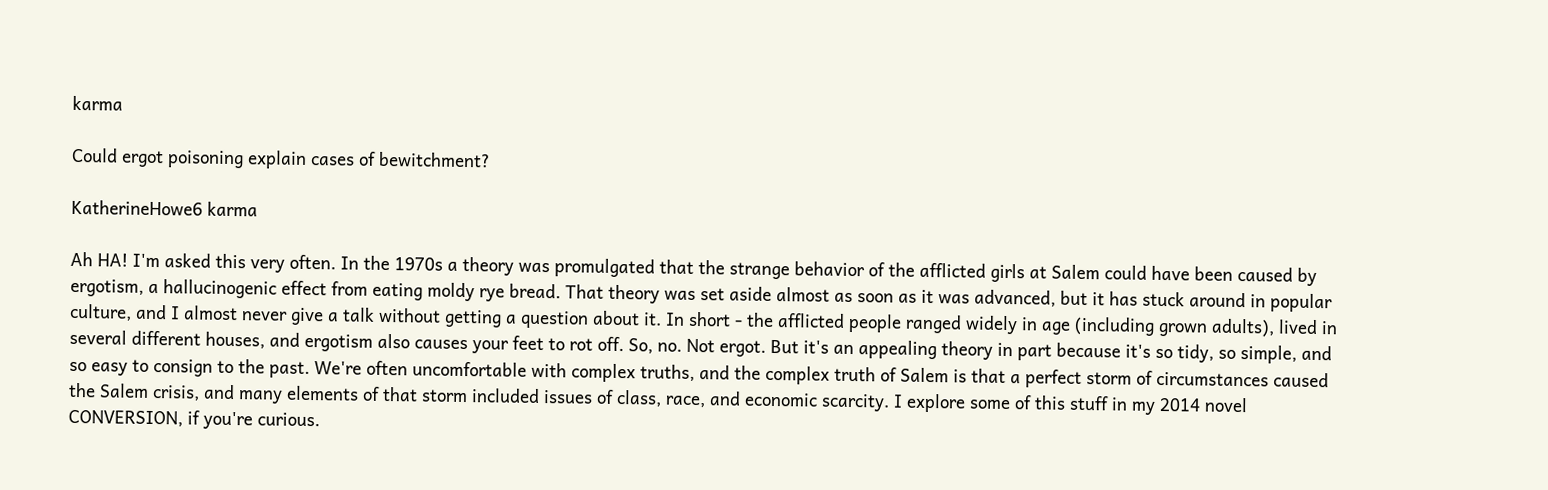karma

Could ergot poisoning explain cases of bewitchment?

KatherineHowe6 karma

Ah HA! I'm asked this very often. In the 1970s a theory was promulgated that the strange behavior of the afflicted girls at Salem could have been caused by ergotism, a hallucinogenic effect from eating moldy rye bread. That theory was set aside almost as soon as it was advanced, but it has stuck around in popular culture, and I almost never give a talk without getting a question about it. In short - the afflicted people ranged widely in age (including grown adults), lived in several different houses, and ergotism also causes your feet to rot off. So, no. Not ergot. But it's an appealing theory in part because it's so tidy, so simple, and so easy to consign to the past. We're often uncomfortable with complex truths, and the complex truth of Salem is that a perfect storm of circumstances caused the Salem crisis, and many elements of that storm included issues of class, race, and economic scarcity. I explore some of this stuff in my 2014 novel CONVERSION, if you're curious.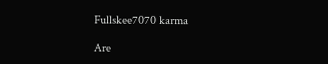Fullskee7070 karma

Are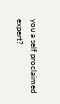you a self proclaimed expert?